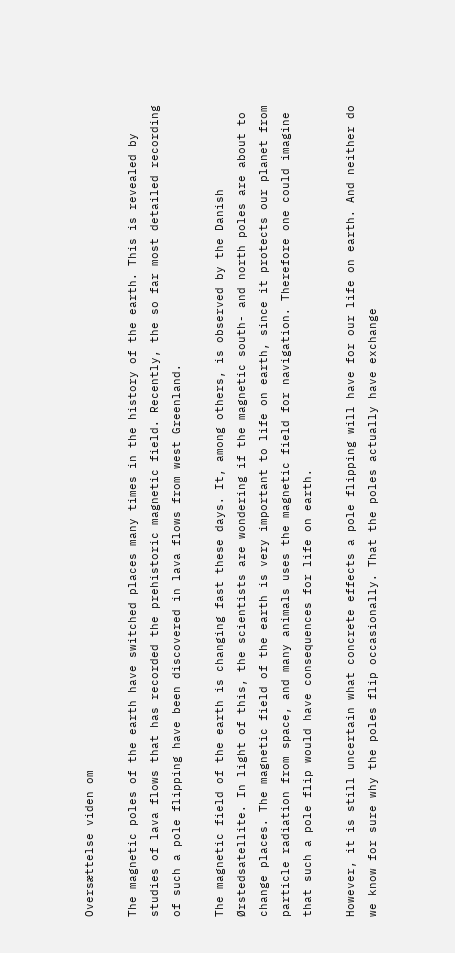Oversættelse viden om

The magnetic poles of the earth have switched places many times in the history of the earth. This is revealed by studies of lava flows that has recorded the prehistoric magnetic field. Recently, the so far most detailed recording of such a pole flipping have been discovered in lava flows from west Greenland.

The magnetic field of the earth is changing fast these days. It, among others, is observed by the Danish Ørstedsatellite. In light of this, the scientists are wondering if the magnetic south- and north poles are about to change places. The magnetic field of the earth is very important to life on earth, since it protects our planet from particle radiation from space, and many animals uses the magnetic field for navigation. Therefore one could imagine that such a pole flip would have consequences for life on earth.

However, it is still uncertain what concrete effects a pole flipping will have for our life on earth. And neither do we know for sure why the poles flip occasionally. That the poles actually have exchange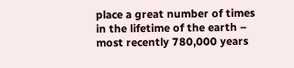place a great number of times in the lifetime of the earth – most recently 780,000 years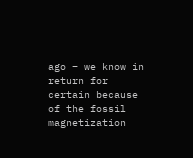ago – we know in return for certain because of the fossil magnetization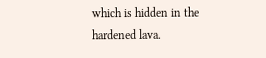which is hidden in the hardened lava.